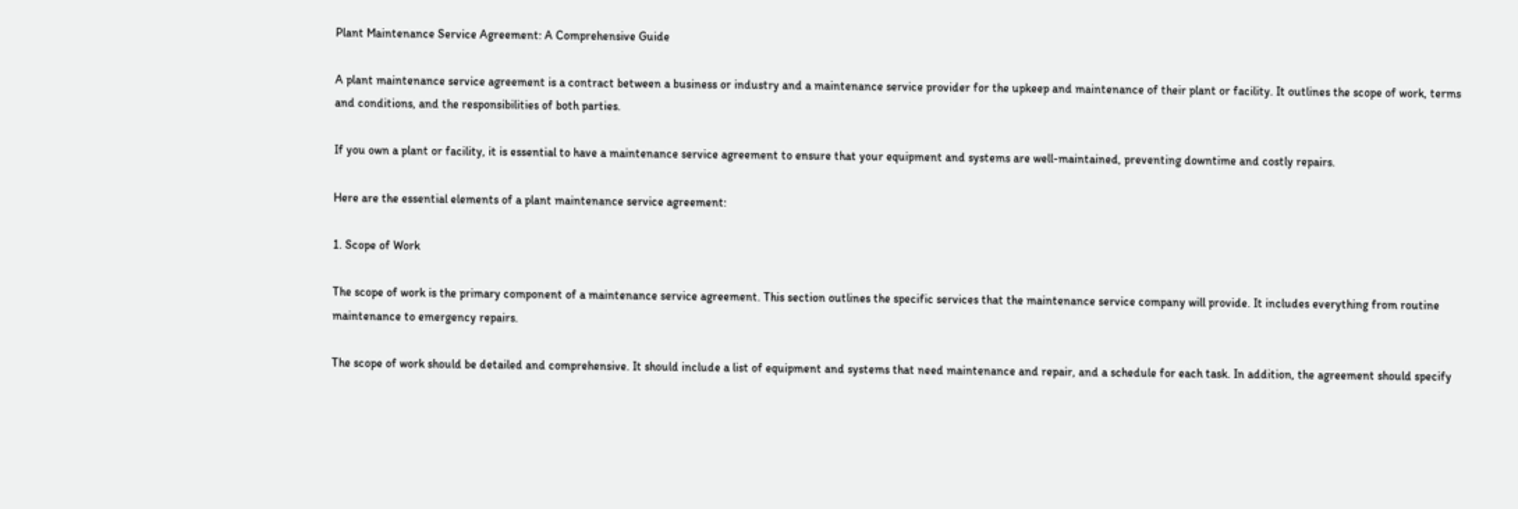Plant Maintenance Service Agreement: A Comprehensive Guide

A plant maintenance service agreement is a contract between a business or industry and a maintenance service provider for the upkeep and maintenance of their plant or facility. It outlines the scope of work, terms and conditions, and the responsibilities of both parties.

If you own a plant or facility, it is essential to have a maintenance service agreement to ensure that your equipment and systems are well-maintained, preventing downtime and costly repairs.

Here are the essential elements of a plant maintenance service agreement:

1. Scope of Work

The scope of work is the primary component of a maintenance service agreement. This section outlines the specific services that the maintenance service company will provide. It includes everything from routine maintenance to emergency repairs.

The scope of work should be detailed and comprehensive. It should include a list of equipment and systems that need maintenance and repair, and a schedule for each task. In addition, the agreement should specify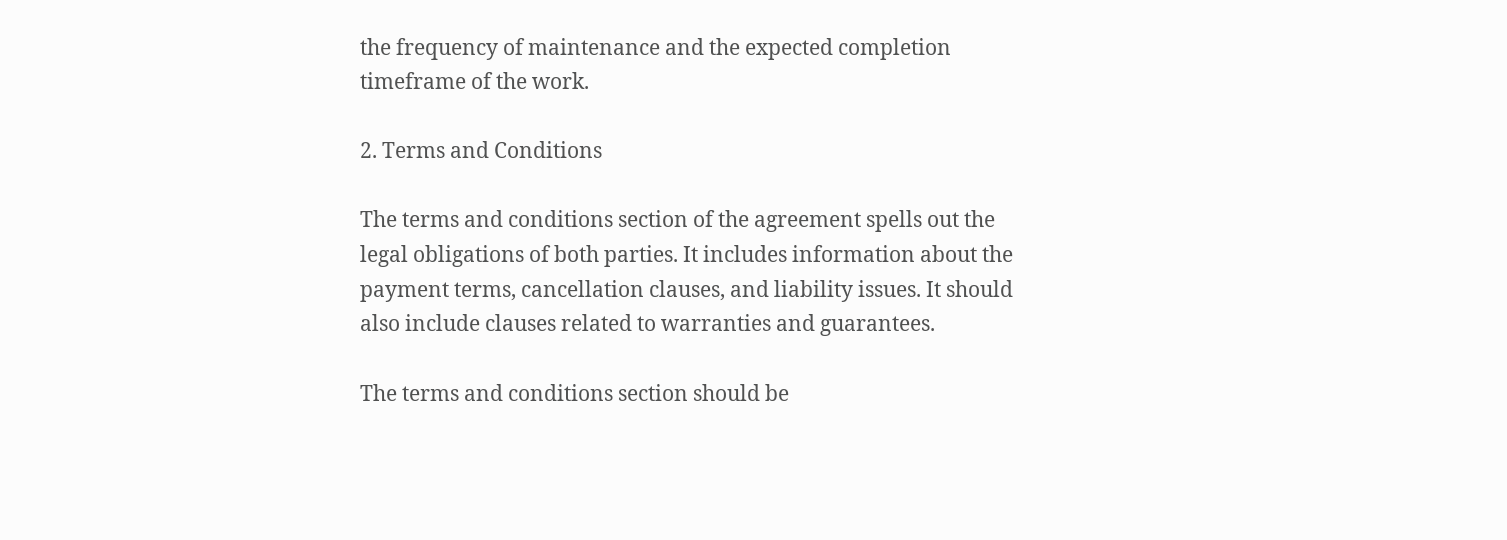the frequency of maintenance and the expected completion timeframe of the work.

2. Terms and Conditions

The terms and conditions section of the agreement spells out the legal obligations of both parties. It includes information about the payment terms, cancellation clauses, and liability issues. It should also include clauses related to warranties and guarantees.

The terms and conditions section should be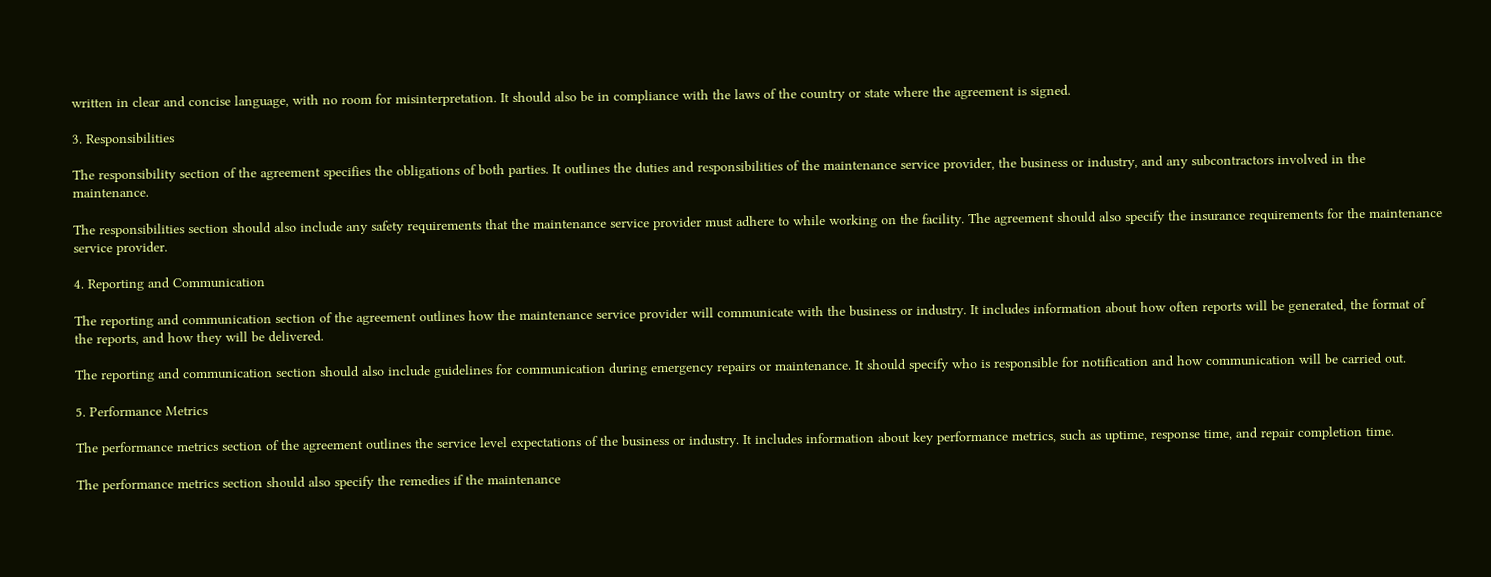written in clear and concise language, with no room for misinterpretation. It should also be in compliance with the laws of the country or state where the agreement is signed.

3. Responsibilities

The responsibility section of the agreement specifies the obligations of both parties. It outlines the duties and responsibilities of the maintenance service provider, the business or industry, and any subcontractors involved in the maintenance.

The responsibilities section should also include any safety requirements that the maintenance service provider must adhere to while working on the facility. The agreement should also specify the insurance requirements for the maintenance service provider.

4. Reporting and Communication

The reporting and communication section of the agreement outlines how the maintenance service provider will communicate with the business or industry. It includes information about how often reports will be generated, the format of the reports, and how they will be delivered.

The reporting and communication section should also include guidelines for communication during emergency repairs or maintenance. It should specify who is responsible for notification and how communication will be carried out.

5. Performance Metrics

The performance metrics section of the agreement outlines the service level expectations of the business or industry. It includes information about key performance metrics, such as uptime, response time, and repair completion time.

The performance metrics section should also specify the remedies if the maintenance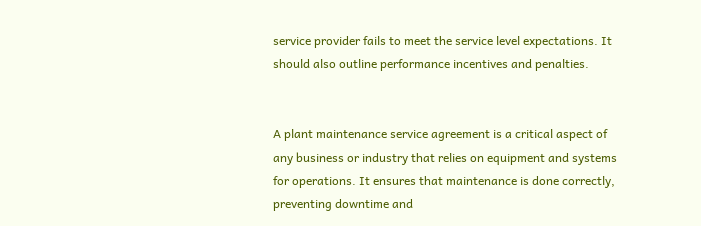service provider fails to meet the service level expectations. It should also outline performance incentives and penalties.


A plant maintenance service agreement is a critical aspect of any business or industry that relies on equipment and systems for operations. It ensures that maintenance is done correctly, preventing downtime and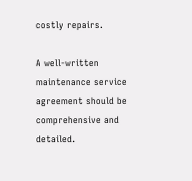costly repairs.

A well-written maintenance service agreement should be comprehensive and detailed.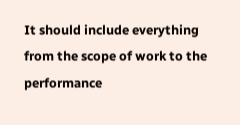It should include everything from the scope of work to the performance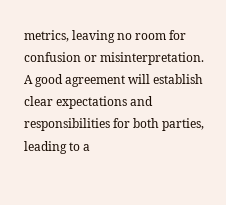metrics, leaving no room for confusion or misinterpretation. A good agreement will establish clear expectations and responsibilities for both parties, leading to a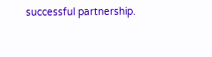successful partnership.